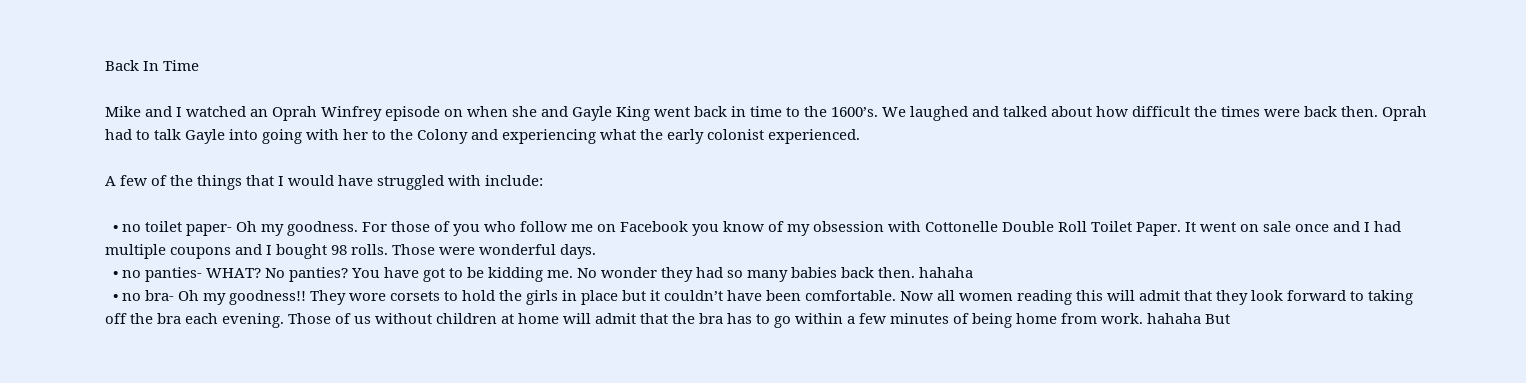Back In Time

Mike and I watched an Oprah Winfrey episode on when she and Gayle King went back in time to the 1600’s. We laughed and talked about how difficult the times were back then. Oprah had to talk Gayle into going with her to the Colony and experiencing what the early colonist experienced.

A few of the things that I would have struggled with include:

  • no toilet paper- Oh my goodness. For those of you who follow me on Facebook you know of my obsession with Cottonelle Double Roll Toilet Paper. It went on sale once and I had multiple coupons and I bought 98 rolls. Those were wonderful days.
  • no panties- WHAT? No panties? You have got to be kidding me. No wonder they had so many babies back then. hahaha
  • no bra- Oh my goodness!! They wore corsets to hold the girls in place but it couldn’t have been comfortable. Now all women reading this will admit that they look forward to taking off the bra each evening. Those of us without children at home will admit that the bra has to go within a few minutes of being home from work. hahaha But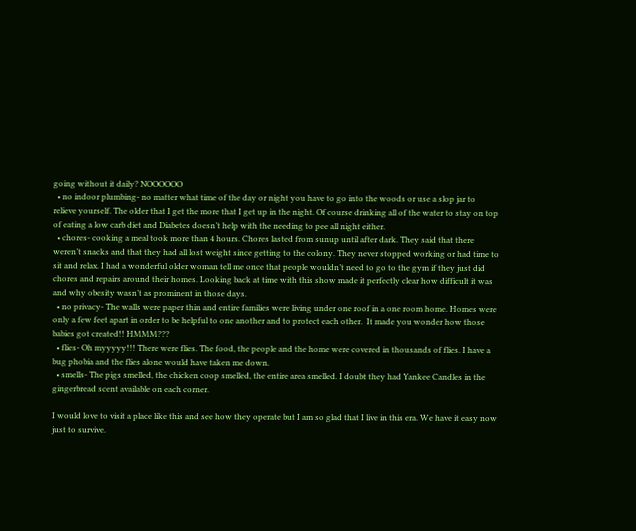going without it daily? NOOOOOO
  • no indoor plumbing- no matter what time of the day or night you have to go into the woods or use a slop jar to relieve yourself. The older that I get the more that I get up in the night. Of course drinking all of the water to stay on top of eating a low carb diet and Diabetes doesn’t help with the needing to pee all night either.
  • chores- cooking a meal took more than 4 hours. Chores lasted from sunup until after dark. They said that there weren’t snacks and that they had all lost weight since getting to the colony. They never stopped working or had time to sit and relax. I had a wonderful older woman tell me once that people wouldn’t need to go to the gym if they just did chores and repairs around their homes. Looking back at time with this show made it perfectly clear how difficult it was and why obesity wasn’t as prominent in those days.
  • no privacy- The walls were paper thin and entire families were living under one roof in a one room home. Homes were only a few feet apart in order to be helpful to one another and to protect each other.  It made you wonder how those babies got created!! HMMM???
  • flies- Oh myyyyy!!! There were flies. The food, the people and the home were covered in thousands of flies. I have a bug phobia and the flies alone would have taken me down.
  • smells- The pigs smelled, the chicken coop smelled, the entire area smelled. I doubt they had Yankee Candles in the gingerbread scent available on each corner.

I would love to visit a place like this and see how they operate but I am so glad that I live in this era. We have it easy now just to survive.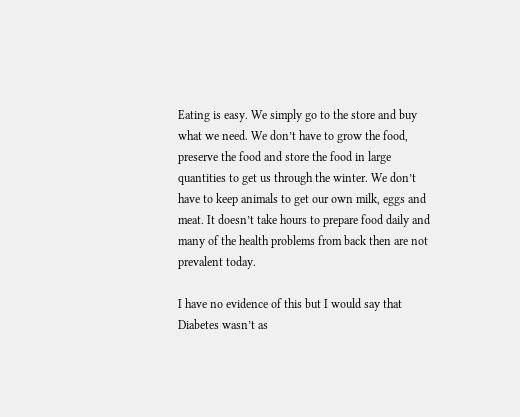Eating is easy. We simply go to the store and buy what we need. We don’t have to grow the food, preserve the food and store the food in large quantities to get us through the winter. We don’t have to keep animals to get our own milk, eggs and meat. It doesn’t take hours to prepare food daily and many of the health problems from back then are not prevalent today.

I have no evidence of this but I would say that Diabetes wasn’t as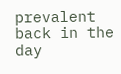prevalent back in the day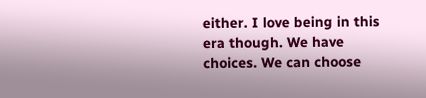either. I love being in this era though. We have choices. We can choose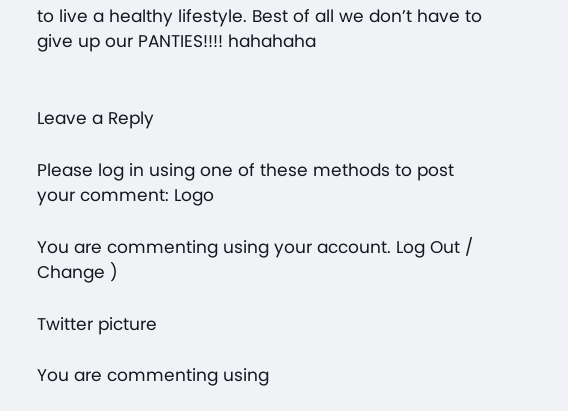to live a healthy lifestyle. Best of all we don’t have to give up our PANTIES!!!! hahahaha


Leave a Reply

Please log in using one of these methods to post your comment: Logo

You are commenting using your account. Log Out / Change )

Twitter picture

You are commenting using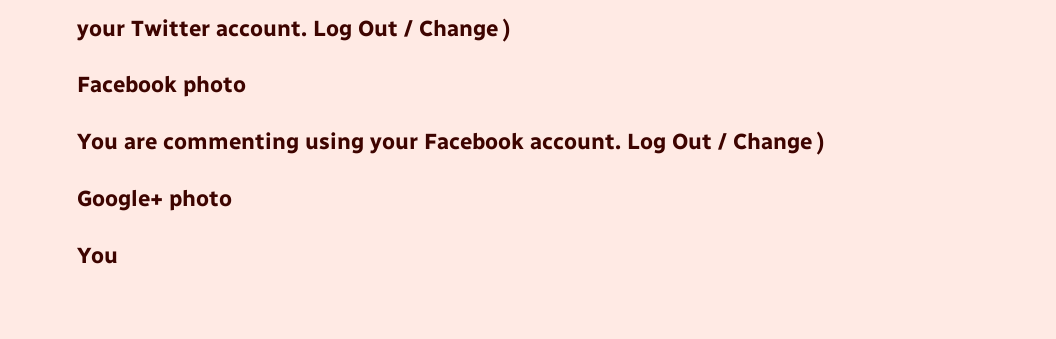your Twitter account. Log Out / Change )

Facebook photo

You are commenting using your Facebook account. Log Out / Change )

Google+ photo

You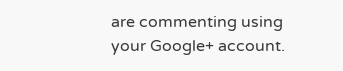are commenting using your Google+ account.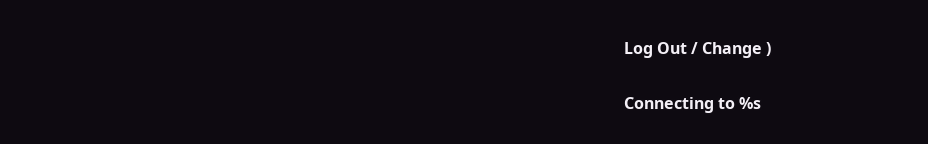Log Out / Change )

Connecting to %s